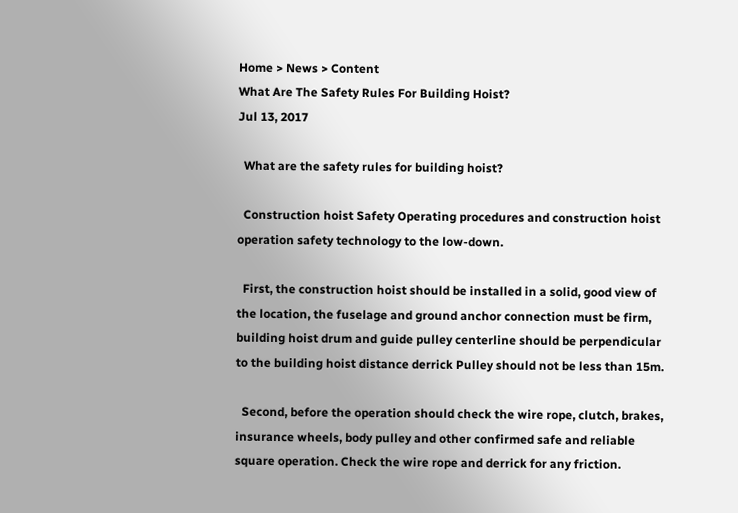Home > News > Content
What Are The Safety Rules For Building Hoist?
Jul 13, 2017

  What are the safety rules for building hoist?

  Construction hoist Safety Operating procedures and construction hoist operation safety technology to the low-down.

  First, the construction hoist should be installed in a solid, good view of the location, the fuselage and ground anchor connection must be firm, building hoist drum and guide pulley centerline should be perpendicular to the building hoist distance derrick Pulley should not be less than 15m.

  Second, before the operation should check the wire rope, clutch, brakes, insurance wheels, body pulley and other confirmed safe and reliable square operation. Check the wire rope and derrick for any friction.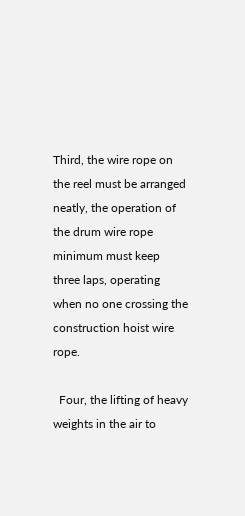Third, the wire rope on the reel must be arranged neatly, the operation of the drum wire rope minimum must keep three laps, operating when no one crossing the construction hoist wire rope.

  Four, the lifting of heavy weights in the air to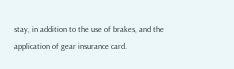stay, in addition to the use of brakes, and the application of gear insurance card.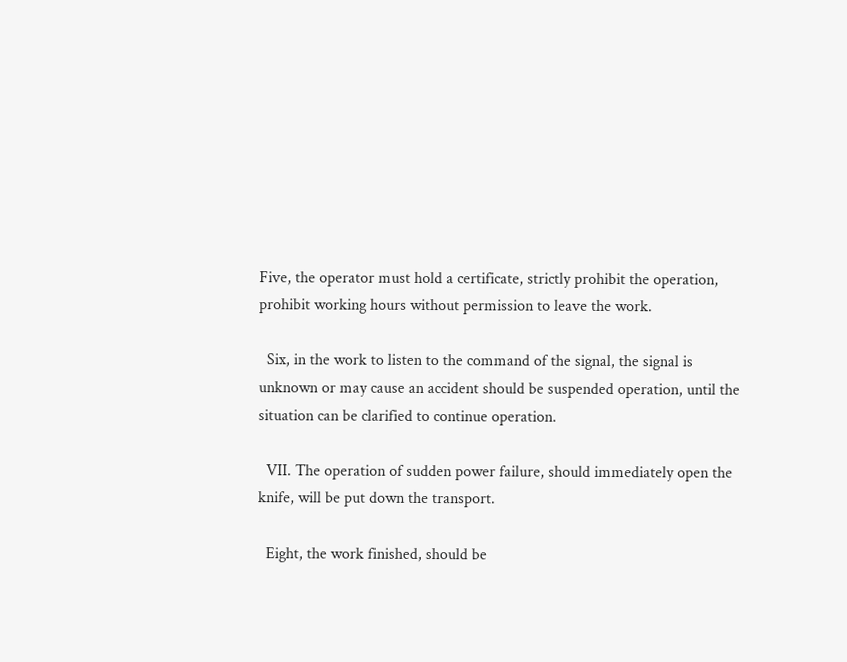Five, the operator must hold a certificate, strictly prohibit the operation, prohibit working hours without permission to leave the work.

  Six, in the work to listen to the command of the signal, the signal is unknown or may cause an accident should be suspended operation, until the situation can be clarified to continue operation.

  VII. The operation of sudden power failure, should immediately open the knife, will be put down the transport.

  Eight, the work finished, should be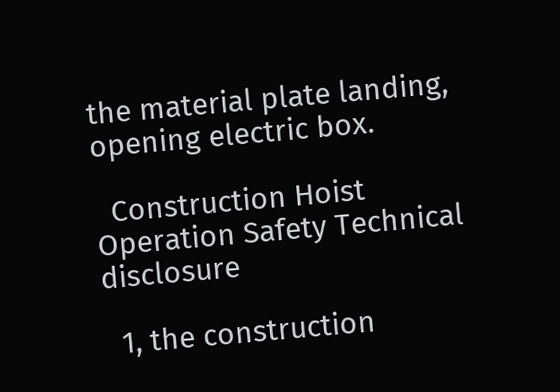the material plate landing, opening electric box.

  Construction Hoist Operation Safety Technical disclosure

  1, the construction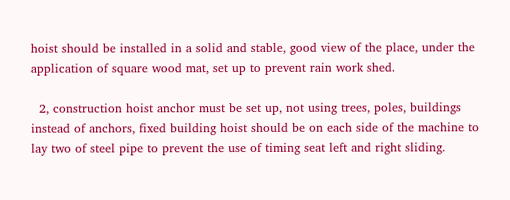hoist should be installed in a solid and stable, good view of the place, under the application of square wood mat, set up to prevent rain work shed.

  2, construction hoist anchor must be set up, not using trees, poles, buildings instead of anchors, fixed building hoist should be on each side of the machine to lay two of steel pipe to prevent the use of timing seat left and right sliding.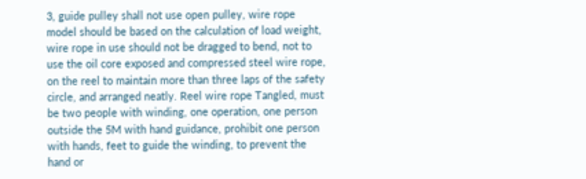3, guide pulley shall not use open pulley, wire rope model should be based on the calculation of load weight, wire rope in use should not be dragged to bend, not to use the oil core exposed and compressed steel wire rope, on the reel to maintain more than three laps of the safety circle, and arranged neatly. Reel wire rope Tangled, must be two people with winding, one operation, one person outside the 5M with hand guidance, prohibit one person with hands, feet to guide the winding, to prevent the hand or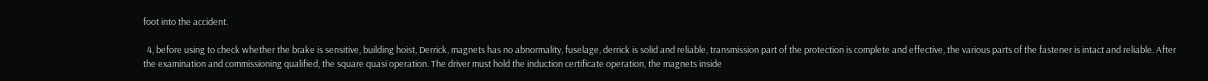foot into the accident.

  4, before using to check whether the brake is sensitive, building hoist, Derrick, magnets has no abnormality, fuselage, derrick is solid and reliable, transmission part of the protection is complete and effective, the various parts of the fastener is intact and reliable. After the examination and commissioning qualified, the square quasi operation. The driver must hold the induction certificate operation, the magnets inside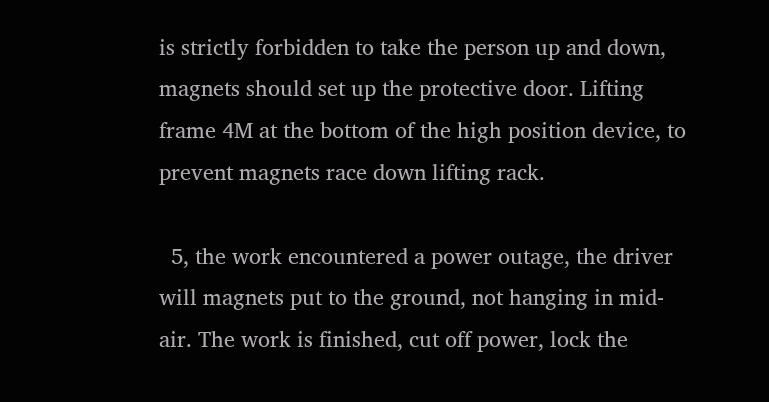is strictly forbidden to take the person up and down, magnets should set up the protective door. Lifting frame 4M at the bottom of the high position device, to prevent magnets race down lifting rack.

  5, the work encountered a power outage, the driver will magnets put to the ground, not hanging in mid-air. The work is finished, cut off power, lock the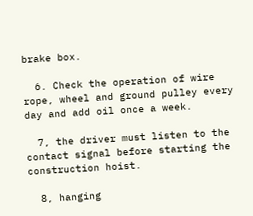brake box.

  6. Check the operation of wire rope, wheel and ground pulley every day and add oil once a week.

  7, the driver must listen to the contact signal before starting the construction hoist.

  8, hanging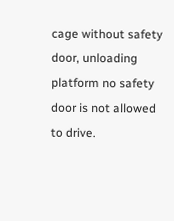cage without safety door, unloading platform no safety door is not allowed to drive.